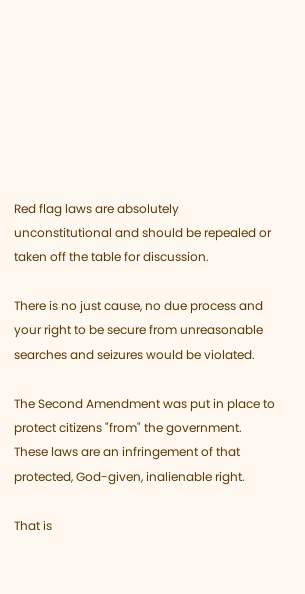Red flag laws are absolutely unconstitutional and should be repealed or taken off the table for discussion.

There is no just cause, no due process and your right to be secure from unreasonable searches and seizures would be violated.

The Second Amendment was put in place to protect citizens "from" the government. These laws are an infringement of that protected, God-given, inalienable right.

That is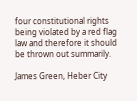four constitutional rights being violated by a red flag law and therefore it should be thrown out summarily.

James Green, Heber City